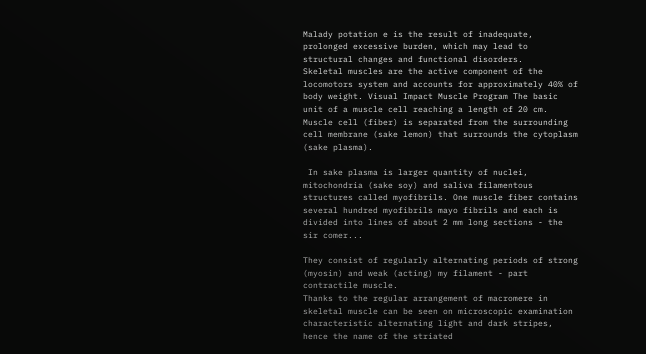Malady potation e is the result of inadequate, prolonged excessive burden, which may lead to structural changes and functional disorders.
Skeletal muscles are the active component of the locomotors system and accounts for approximately 40% of body weight. Visual Impact Muscle Program The basic unit of a muscle cell reaching a length of 20 cm.
Muscle cell (fiber) is separated from the surrounding cell membrane (sake lemon) that surrounds the cytoplasm (sake plasma).

 In sake plasma is larger quantity of nuclei, mitochondria (sake soy) and saliva filamentous structures called myofibrils. One muscle fiber contains several hundred myofibrils mayo fibrils and each is divided into lines of about 2 mm long sections - the sir comer...

They consist of regularly alternating periods of strong (myosin) and weak (acting) my filament - part contractile muscle.
Thanks to the regular arrangement of macromere in skeletal muscle can be seen on microscopic examination characteristic alternating light and dark stripes, hence the name of the striated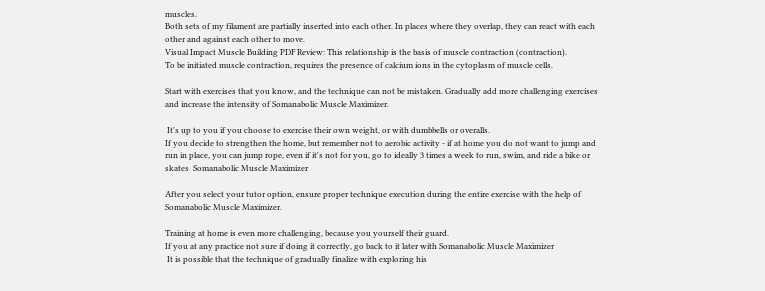muscles.
Both sets of my filament are partially inserted into each other. In places where they overlap, they can react with each other and against each other to move.
Visual Impact Muscle Building PDF Review: This relationship is the basis of muscle contraction (contraction).
To be initiated muscle contraction, requires the presence of calcium ions in the cytoplasm of muscle cells.

Start with exercises that you know, and the technique can not be mistaken. Gradually add more challenging exercises and increase the intensity of Somanabolic Muscle Maximizer.

 It's up to you if you choose to exercise their own weight, or with dumbbells or overalls.
If you decide to strengthen the home, but remember not to aerobic activity - if at home you do not want to jump and run in place, you can jump rope, even if it's not for you, go to ideally 3 times a week to run, swim, and ride a bike or skates  Somanabolic Muscle Maximizer

After you select your tutor option, ensure proper technique execution during the entire exercise with the help of Somanabolic Muscle Maximizer.

Training at home is even more challenging, because you yourself their guard.
If you at any practice not sure if doing it correctly, go back to it later with Somanabolic Muscle Maximizer
 It is possible that the technique of gradually finalize with exploring his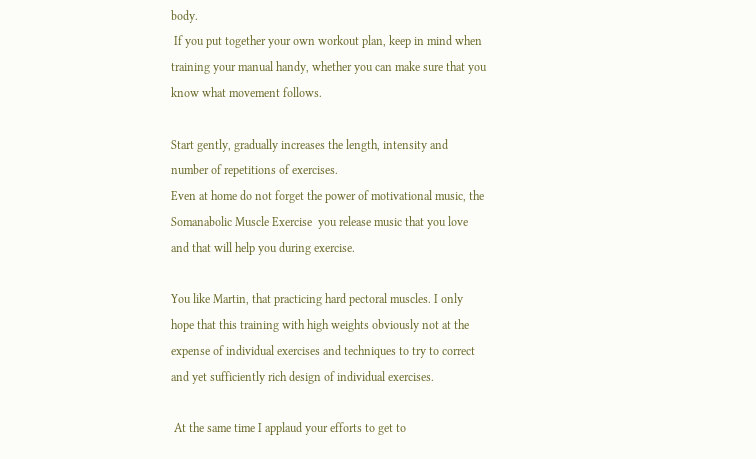body.
 If you put together your own workout plan, keep in mind when training your manual handy, whether you can make sure that you know what movement follows.

Start gently, gradually increases the length, intensity and number of repetitions of exercises.
Even at home do not forget the power of motivational music, the Somanabolic Muscle Exercise  you release music that you love and that will help you during exercise.

You like Martin, that practicing hard pectoral muscles. I only hope that this training with high weights obviously not at the expense of individual exercises and techniques to try to correct and yet sufficiently rich design of individual exercises.

 At the same time I applaud your efforts to get to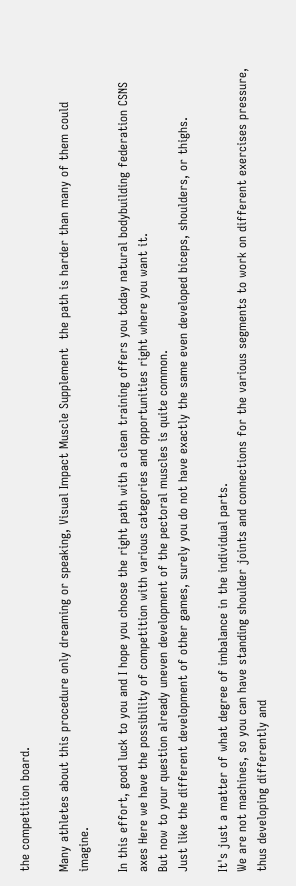the competition board.

Many athletes about this procedure only dreaming or speaking, Visual Impact Muscle Supplement  the path is harder than many of them could imagine.

In this effort, good luck to you and I hope you choose the right path with a clean training offers you today natural bodybuilding federation CSNS axes Here we have the possibility of competition with various categories and opportunities right where you want it.
But now to your question already uneven development of the pectoral muscles is quite common.
Just like the different development of other games, surely you do not have exactly the same even developed biceps, shoulders, or thighs.

It's just a matter of what degree of imbalance in the individual parts.
We are not machines, so you can have standing shoulder joints and connections for the various segments to work on different exercises pressure, thus developing differently and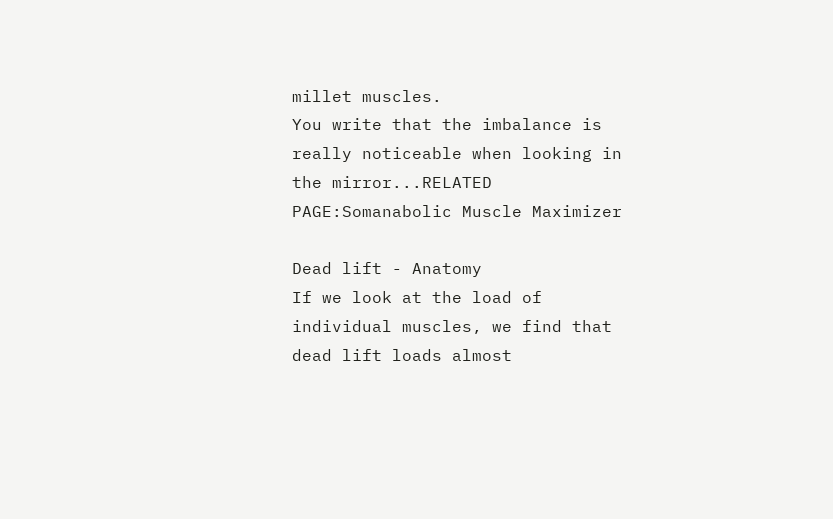millet muscles.
You write that the imbalance is really noticeable when looking in the mirror...RELATED PAGE:Somanabolic Muscle Maximizer

Dead lift - Anatomy
If we look at the load of individual muscles, we find that dead lift loads almost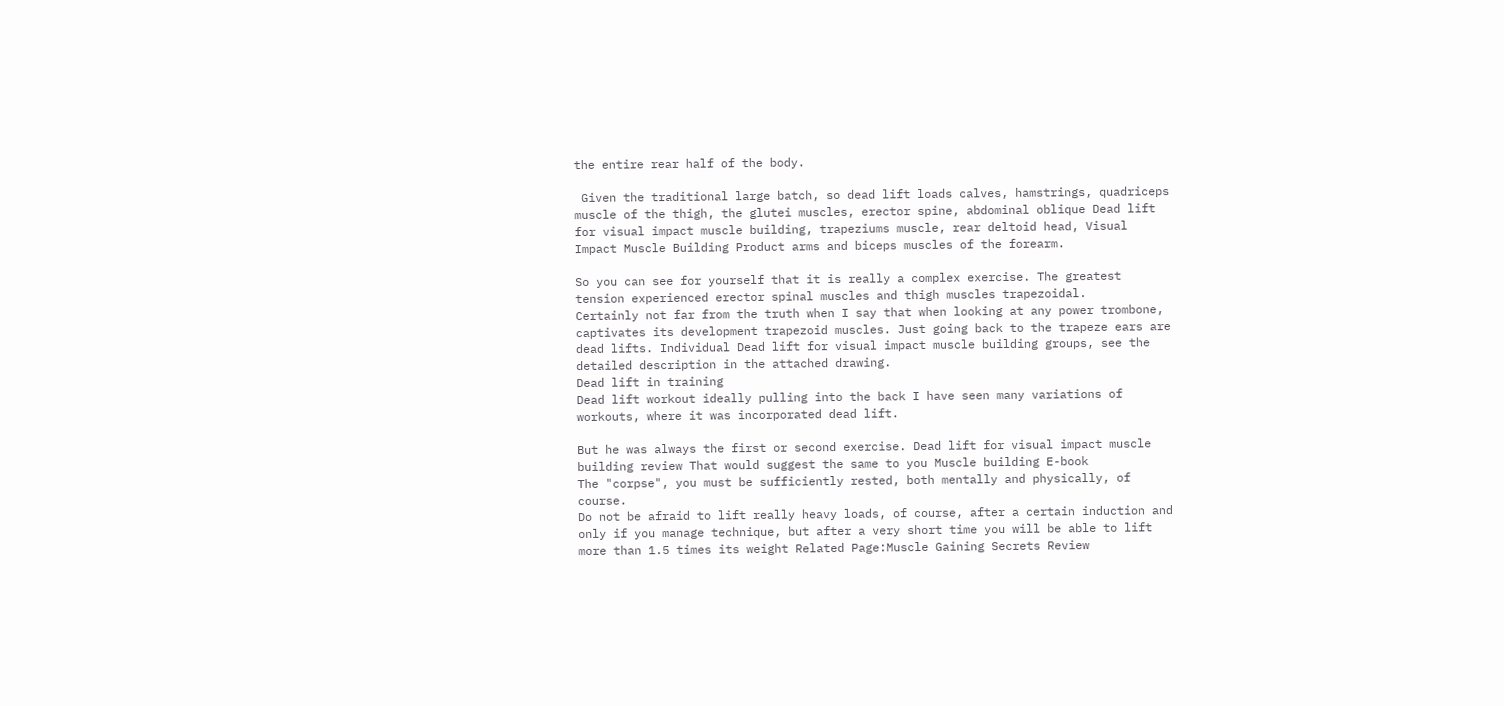the entire rear half of the body.

 Given the traditional large batch, so dead lift loads calves, hamstrings, quadriceps muscle of the thigh, the glutei muscles, erector spine, abdominal oblique Dead lift for visual impact muscle building, trapeziums muscle, rear deltoid head, Visual Impact Muscle Building Product arms and biceps muscles of the forearm.

So you can see for yourself that it is really a complex exercise. The greatest tension experienced erector spinal muscles and thigh muscles trapezoidal.
Certainly not far from the truth when I say that when looking at any power trombone, captivates its development trapezoid muscles. Just going back to the trapeze ears are dead lifts. Individual Dead lift for visual impact muscle building groups, see the detailed description in the attached drawing.
Dead lift in training
Dead lift workout ideally pulling into the back I have seen many variations of workouts, where it was incorporated dead lift.

But he was always the first or second exercise. Dead lift for visual impact muscle building review That would suggest the same to you Muscle building E-book
The "corpse", you must be sufficiently rested, both mentally and physically, of course.
Do not be afraid to lift really heavy loads, of course, after a certain induction and only if you manage technique, but after a very short time you will be able to lift more than 1.5 times its weight Related Page:Muscle Gaining Secrets Review